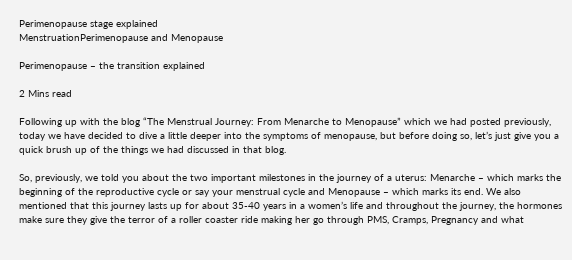Perimenopause stage explained
MenstruationPerimenopause and Menopause

Perimenopause – the transition explained

2 Mins read

Following up with the blog “The Menstrual Journey: From Menarche to Menopause” which we had posted previously, today we have decided to dive a little deeper into the symptoms of menopause, but before doing so, let’s just give you a quick brush up of the things we had discussed in that blog.

So, previously, we told you about the two important milestones in the journey of a uterus: Menarche – which marks the beginning of the reproductive cycle or say your menstrual cycle and Menopause – which marks its end. We also mentioned that this journey lasts up for about 35-40 years in a women’s life and throughout the journey, the hormones make sure they give the terror of a roller coaster ride making her go through PMS, Cramps, Pregnancy and what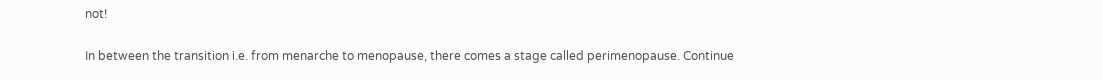not!

In between the transition i.e. from menarche to menopause, there comes a stage called perimenopause. Continue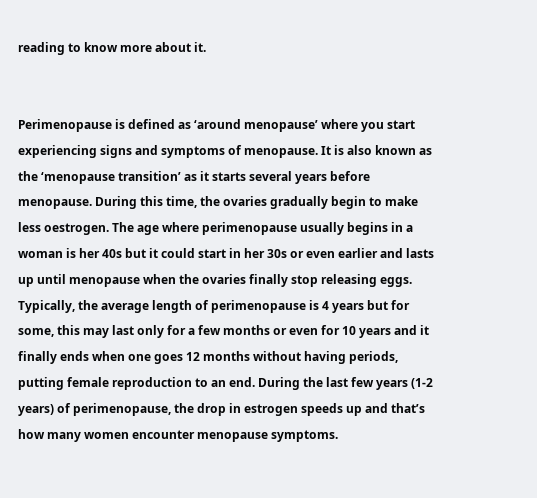reading to know more about it.


Perimenopause is defined as ‘around menopause’ where you start experiencing signs and symptoms of menopause. It is also known as the ‘menopause transition’ as it starts several years before menopause. During this time, the ovaries gradually begin to make less oestrogen. The age where perimenopause usually begins in a woman is her 40s but it could start in her 30s or even earlier and lasts up until menopause when the ovaries finally stop releasing eggs. Typically, the average length of perimenopause is 4 years but for some, this may last only for a few months or even for 10 years and it finally ends when one goes 12 months without having periods, putting female reproduction to an end. During the last few years (1-2 years) of perimenopause, the drop in estrogen speeds up and that’s how many women encounter menopause symptoms.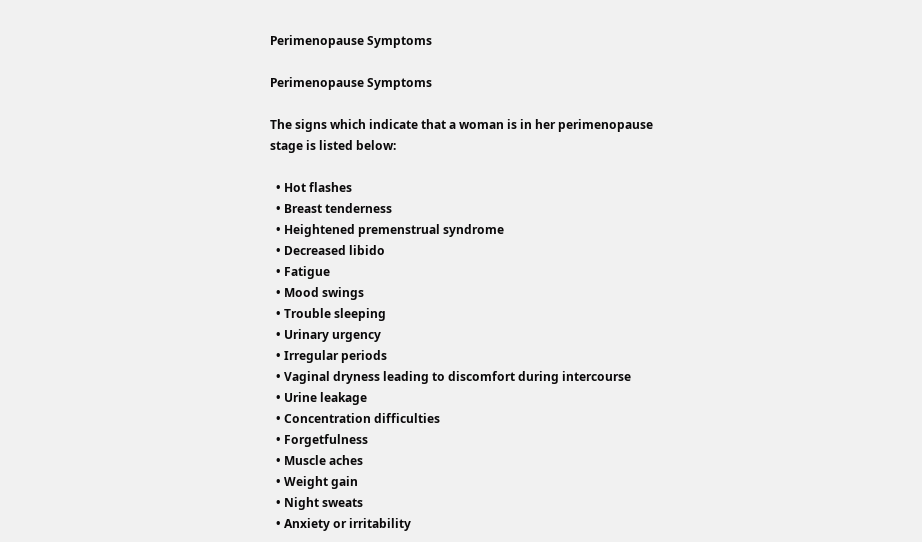Perimenopause Symptoms

Perimenopause Symptoms

The signs which indicate that a woman is in her perimenopause stage is listed below:

  • Hot flashes
  • Breast tenderness
  • Heightened premenstrual syndrome
  • Decreased libido
  • Fatigue
  • Mood swings
  • Trouble sleeping
  • Urinary urgency
  • Irregular periods
  • Vaginal dryness leading to discomfort during intercourse
  • Urine leakage
  • Concentration difficulties
  • Forgetfulness
  • Muscle aches
  • Weight gain
  • Night sweats
  • Anxiety or irritability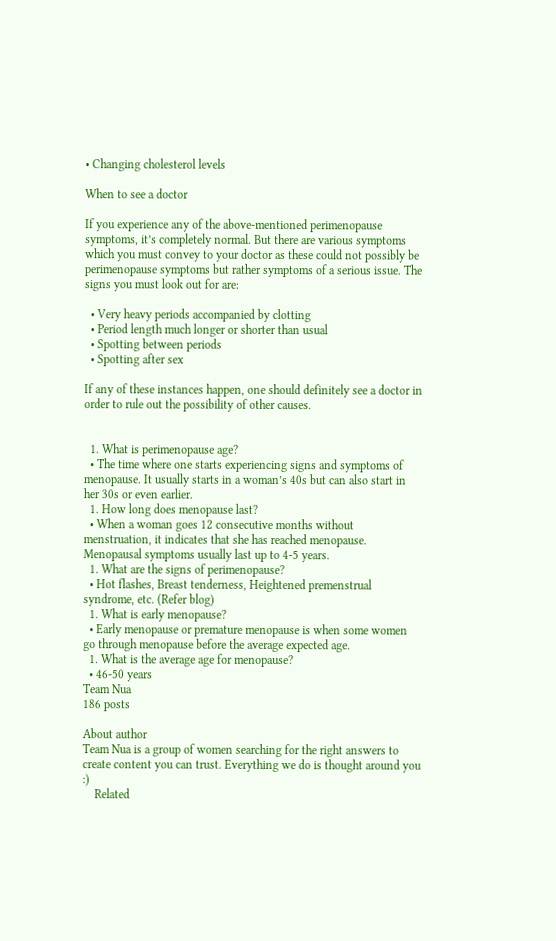• Changing cholesterol levels

When to see a doctor

If you experience any of the above-mentioned perimenopause symptoms, it’s completely normal. But there are various symptoms which you must convey to your doctor as these could not possibly be perimenopause symptoms but rather symptoms of a serious issue. The signs you must look out for are:

  • Very heavy periods accompanied by clotting
  • Period length much longer or shorter than usual
  • Spotting between periods
  • Spotting after sex

If any of these instances happen, one should definitely see a doctor in order to rule out the possibility of other causes.


  1. What is perimenopause age?
  • The time where one starts experiencing signs and symptoms of menopause. It usually starts in a woman’s 40s but can also start in her 30s or even earlier.
  1. How long does menopause last?
  • When a woman goes 12 consecutive months without menstruation, it indicates that she has reached menopause. Menopausal symptoms usually last up to 4-5 years.
  1. What are the signs of perimenopause?
  • Hot flashes, Breast tenderness, Heightened premenstrual syndrome, etc. (Refer blog)
  1. What is early menopause?
  • Early menopause or premature menopause is when some women go through menopause before the average expected age.
  1. What is the average age for menopause?
  • 46-50 years
Team Nua
186 posts

About author
Team Nua is a group of women searching for the right answers to create content you can trust. Everything we do is thought around you :)
    Related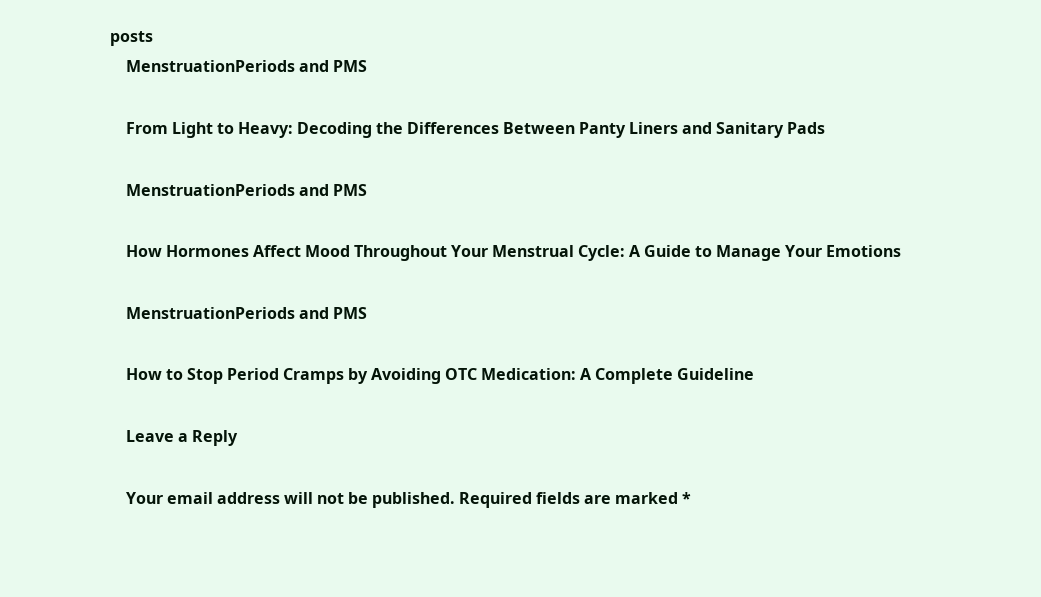posts
    MenstruationPeriods and PMS

    From Light to Heavy: Decoding the Differences Between Panty Liners and Sanitary Pads

    MenstruationPeriods and PMS

    How Hormones Affect Mood Throughout Your Menstrual Cycle: A Guide to Manage Your Emotions

    MenstruationPeriods and PMS

    How to Stop Period Cramps by Avoiding OTC Medication: A Complete Guideline

    Leave a Reply

    Your email address will not be published. Required fields are marked *